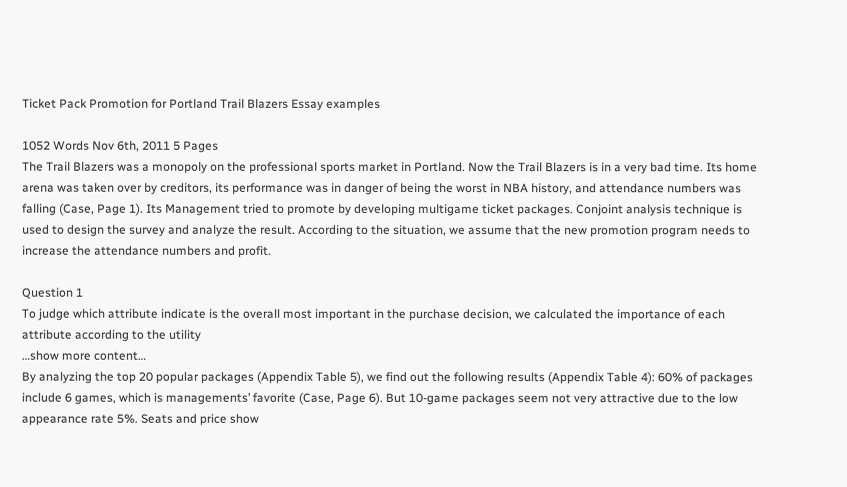Ticket Pack Promotion for Portland Trail Blazers Essay examples

1052 Words Nov 6th, 2011 5 Pages
The Trail Blazers was a monopoly on the professional sports market in Portland. Now the Trail Blazers is in a very bad time. Its home arena was taken over by creditors, its performance was in danger of being the worst in NBA history, and attendance numbers was falling (Case, Page 1). Its Management tried to promote by developing multigame ticket packages. Conjoint analysis technique is used to design the survey and analyze the result. According to the situation, we assume that the new promotion program needs to increase the attendance numbers and profit.

Question 1
To judge which attribute indicate is the overall most important in the purchase decision, we calculated the importance of each attribute according to the utility
…show more content…
By analyzing the top 20 popular packages (Appendix Table 5), we find out the following results (Appendix Table 4): 60% of packages include 6 games, which is managements’ favorite (Case, Page 6). But 10-game packages seem not very attractive due to the low appearance rate 5%. Seats and price show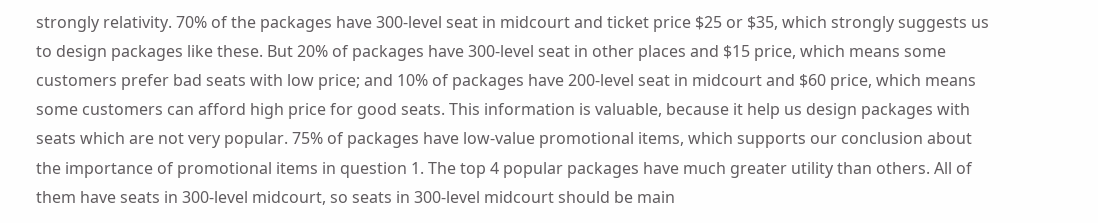strongly relativity. 70% of the packages have 300-level seat in midcourt and ticket price $25 or $35, which strongly suggests us to design packages like these. But 20% of packages have 300-level seat in other places and $15 price, which means some customers prefer bad seats with low price; and 10% of packages have 200-level seat in midcourt and $60 price, which means some customers can afford high price for good seats. This information is valuable, because it help us design packages with seats which are not very popular. 75% of packages have low-value promotional items, which supports our conclusion about the importance of promotional items in question 1. The top 4 popular packages have much greater utility than others. All of them have seats in 300-level midcourt, so seats in 300-level midcourt should be main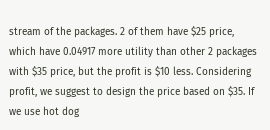stream of the packages. 2 of them have $25 price, which have 0.04917 more utility than other 2 packages with $35 price, but the profit is $10 less. Considering profit, we suggest to design the price based on $35. If we use hot dog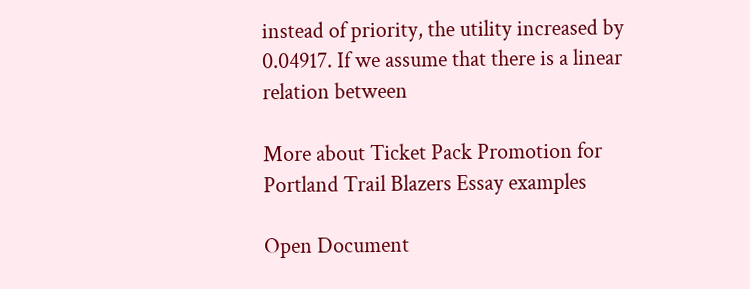instead of priority, the utility increased by 0.04917. If we assume that there is a linear relation between

More about Ticket Pack Promotion for Portland Trail Blazers Essay examples

Open Document